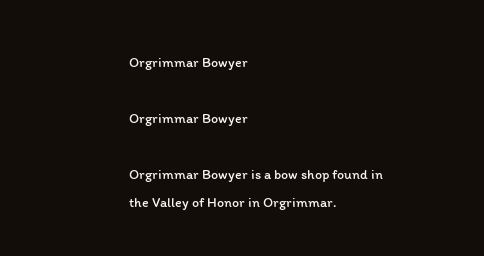Orgrimmar Bowyer

Orgrimmar Bowyer

Orgrimmar Bowyer is a bow shop found in the Valley of Honor in Orgrimmar.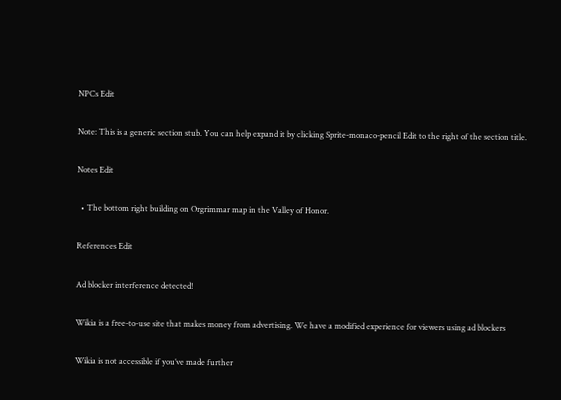NPCs Edit

Note: This is a generic section stub. You can help expand it by clicking Sprite-monaco-pencil Edit to the right of the section title.

Notes Edit

  • The bottom right building on Orgrimmar map in the Valley of Honor.

References Edit

Ad blocker interference detected!

Wikia is a free-to-use site that makes money from advertising. We have a modified experience for viewers using ad blockers

Wikia is not accessible if you’ve made further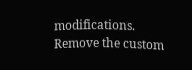modifications. Remove the custom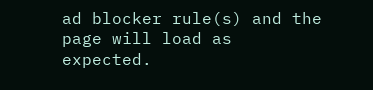ad blocker rule(s) and the page will load as expected.